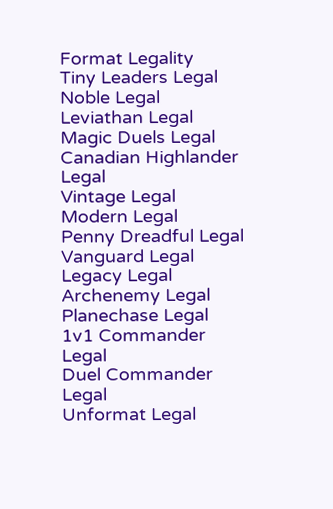Format Legality
Tiny Leaders Legal
Noble Legal
Leviathan Legal
Magic Duels Legal
Canadian Highlander Legal
Vintage Legal
Modern Legal
Penny Dreadful Legal
Vanguard Legal
Legacy Legal
Archenemy Legal
Planechase Legal
1v1 Commander Legal
Duel Commander Legal
Unformat Legal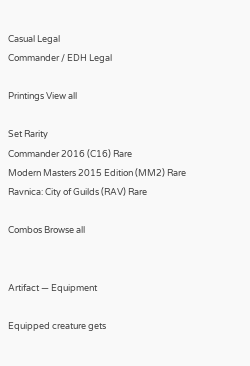Casual Legal
Commander / EDH Legal

Printings View all

Set Rarity
Commander 2016 (C16) Rare
Modern Masters 2015 Edition (MM2) Rare
Ravnica: City of Guilds (RAV) Rare

Combos Browse all


Artifact — Equipment

Equipped creature gets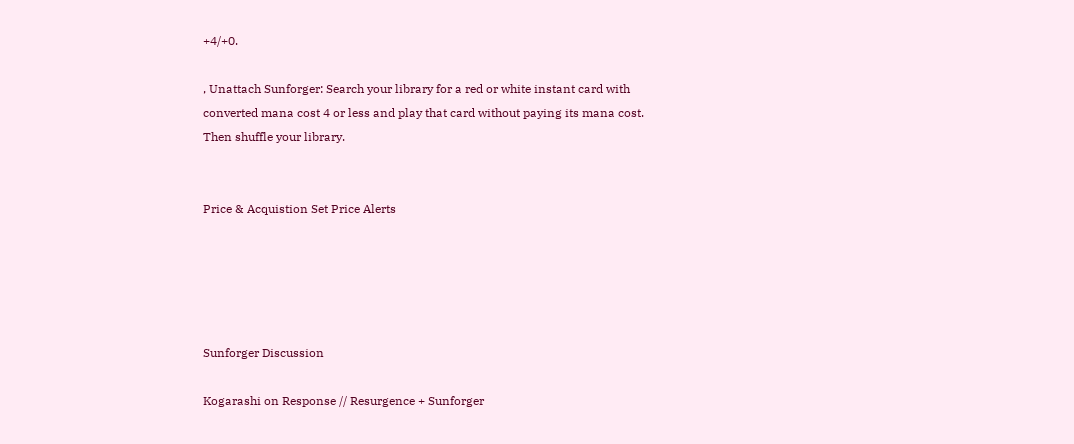+4/+0.

, Unattach Sunforger: Search your library for a red or white instant card with converted mana cost 4 or less and play that card without paying its mana cost. Then shuffle your library.


Price & Acquistion Set Price Alerts





Sunforger Discussion

Kogarashi on Response // Resurgence + Sunforger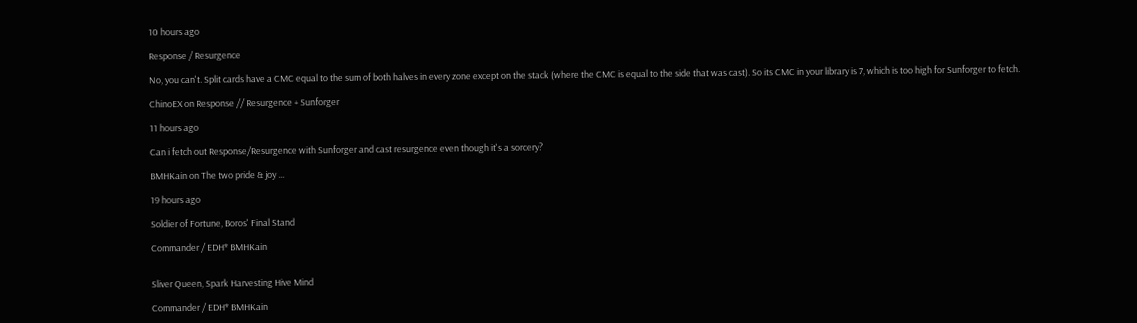10 hours ago

Response / Resurgence

No, you can't. Split cards have a CMC equal to the sum of both halves in every zone except on the stack (where the CMC is equal to the side that was cast). So its CMC in your library is 7, which is too high for Sunforger to fetch.

ChinoEX on Response // Resurgence + Sunforger

11 hours ago

Can i fetch out Response/Resurgence with Sunforger and cast resurgence even though it's a sorcery?

BMHKain on The two pride & joy ...

19 hours ago

Soldier of Fortune, Boros' Final Stand

Commander / EDH* BMHKain


Sliver Queen, Spark Harvesting Hive Mind

Commander / EDH* BMHKain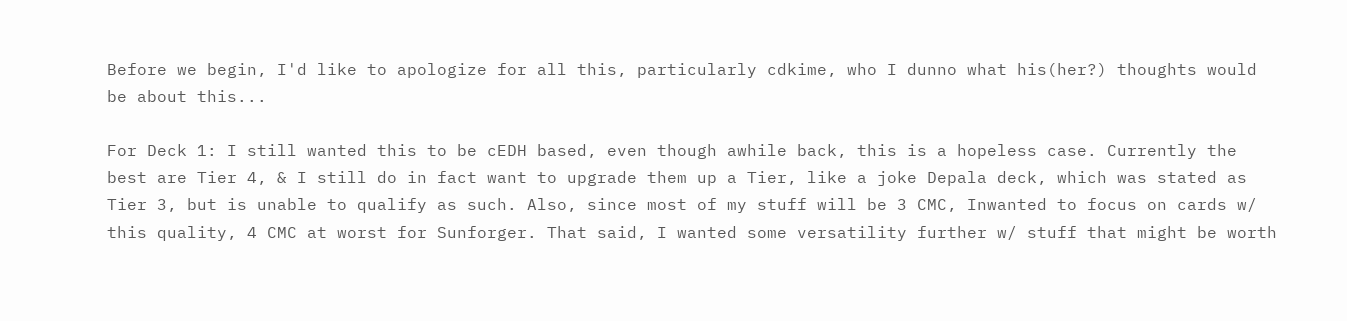Before we begin, I'd like to apologize for all this, particularly cdkime, who I dunno what his(her?) thoughts would be about this...

For Deck 1: I still wanted this to be cEDH based, even though awhile back, this is a hopeless case. Currently the best are Tier 4, & I still do in fact want to upgrade them up a Tier, like a joke Depala deck, which was stated as Tier 3, but is unable to qualify as such. Also, since most of my stuff will be 3 CMC, Inwanted to focus on cards w/ this quality, 4 CMC at worst for Sunforger. That said, I wanted some versatility further w/ stuff that might be worth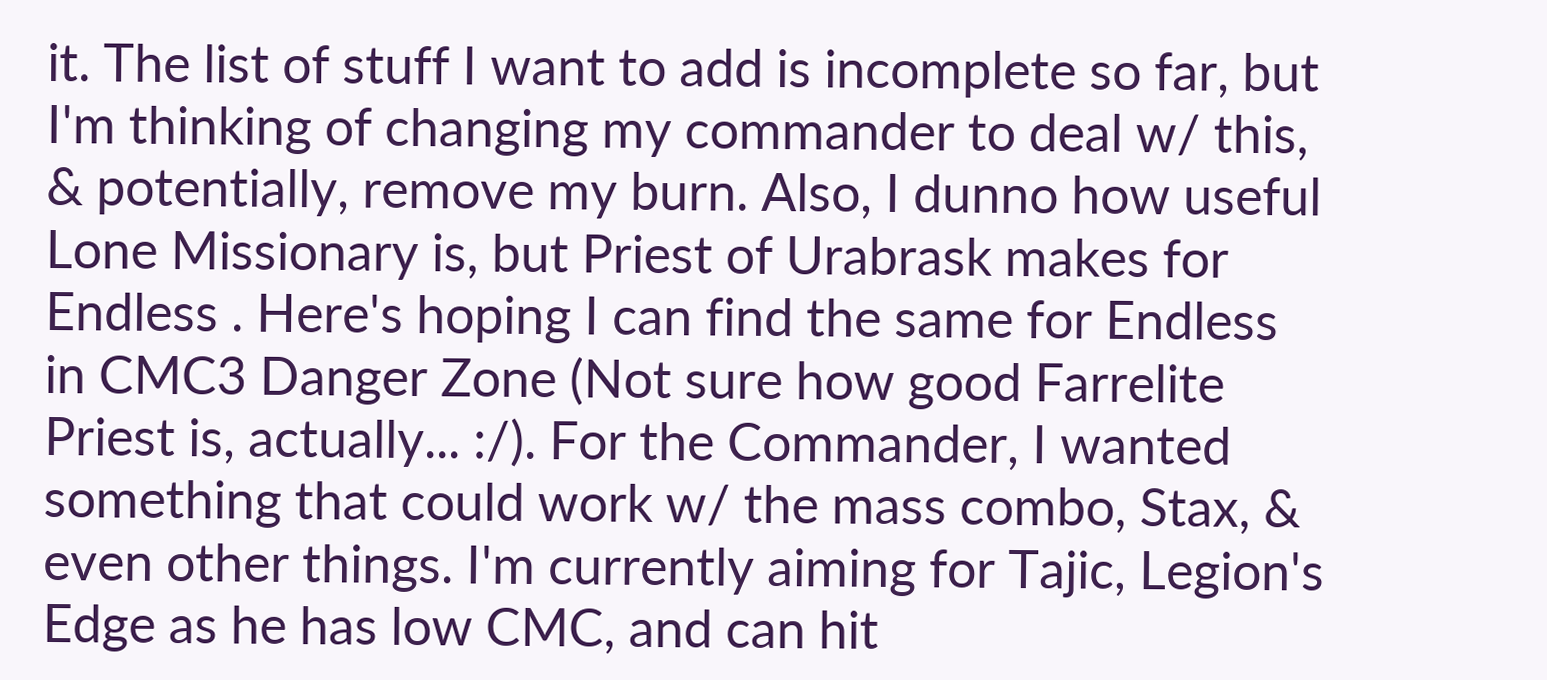it. The list of stuff I want to add is incomplete so far, but I'm thinking of changing my commander to deal w/ this, & potentially, remove my burn. Also, I dunno how useful Lone Missionary is, but Priest of Urabrask makes for Endless . Here's hoping I can find the same for Endless in CMC3 Danger Zone (Not sure how good Farrelite Priest is, actually... :/). For the Commander, I wanted something that could work w/ the mass combo, Stax, & even other things. I'm currently aiming for Tajic, Legion's Edge as he has low CMC, and can hit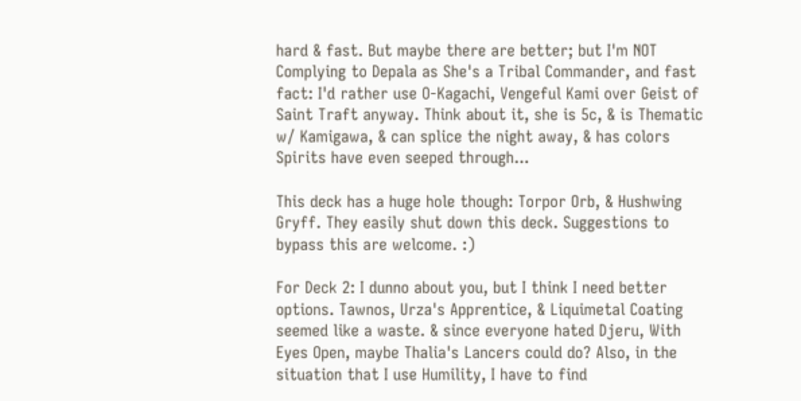hard & fast. But maybe there are better; but I'm NOT Complying to Depala as She's a Tribal Commander, and fast fact: I'd rather use O-Kagachi, Vengeful Kami over Geist of Saint Traft anyway. Think about it, she is 5c, & is Thematic w/ Kamigawa, & can splice the night away, & has colors Spirits have even seeped through...

This deck has a huge hole though: Torpor Orb, & Hushwing Gryff. They easily shut down this deck. Suggestions to bypass this are welcome. :)

For Deck 2: I dunno about you, but I think I need better options. Tawnos, Urza's Apprentice, & Liquimetal Coating seemed like a waste. & since everyone hated Djeru, With Eyes Open, maybe Thalia's Lancers could do? Also, in the situation that I use Humility, I have to find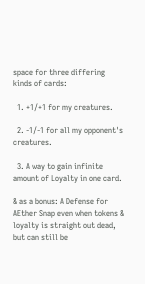space for three differing kinds of cards:

  1. +1/+1 for my creatures.

  2. -1/-1 for all my opponent's creatures.

  3. A way to gain infinite amount of Loyalty in one card.

& as a bonus: A Defense for AEther Snap even when tokens & loyalty is straight out dead, but can still be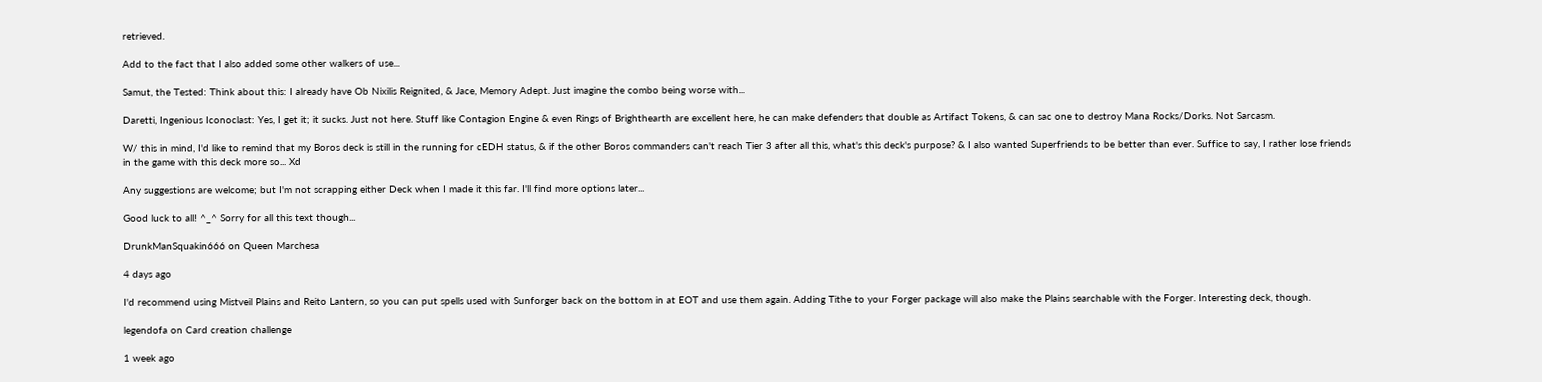retrieved.

Add to the fact that I also added some other walkers of use...

Samut, the Tested: Think about this: I already have Ob Nixilis Reignited, & Jace, Memory Adept. Just imagine the combo being worse with...

Daretti, Ingenious Iconoclast: Yes, I get it; it sucks. Just not here. Stuff like Contagion Engine & even Rings of Brighthearth are excellent here, he can make defenders that double as Artifact Tokens, & can sac one to destroy Mana Rocks/Dorks. Not Sarcasm.

W/ this in mind, I'd like to remind that my Boros deck is still in the running for cEDH status, & if the other Boros commanders can't reach Tier 3 after all this, what's this deck's purpose? & I also wanted Superfriends to be better than ever. Suffice to say, I rather lose friends in the game with this deck more so... Xd

Any suggestions are welcome; but I'm not scrapping either Deck when I made it this far. I'll find more options later...

Good luck to all! ^_^ Sorry for all this text though...

DrunkManSquakin666 on Queen Marchesa

4 days ago

I'd recommend using Mistveil Plains and Reito Lantern, so you can put spells used with Sunforger back on the bottom in at EOT and use them again. Adding Tithe to your Forger package will also make the Plains searchable with the Forger. Interesting deck, though.

legendofa on Card creation challenge

1 week ago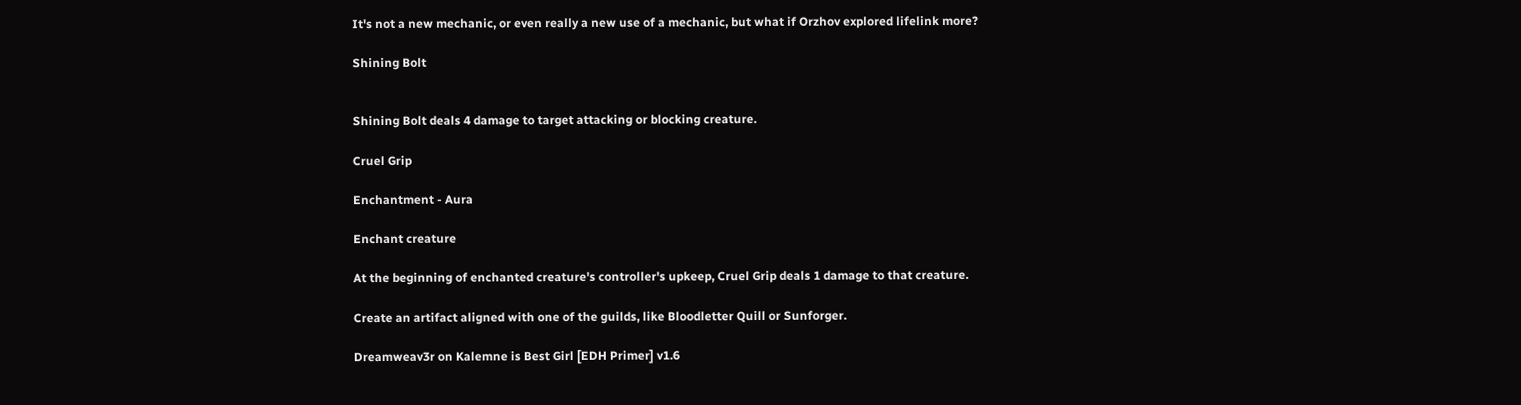It's not a new mechanic, or even really a new use of a mechanic, but what if Orzhov explored lifelink more?

Shining Bolt


Shining Bolt deals 4 damage to target attacking or blocking creature.

Cruel Grip

Enchantment - Aura

Enchant creature

At the beginning of enchanted creature's controller's upkeep, Cruel Grip deals 1 damage to that creature.

Create an artifact aligned with one of the guilds, like Bloodletter Quill or Sunforger.

Dreamweav3r on Kalemne is Best Girl [EDH Primer] v1.6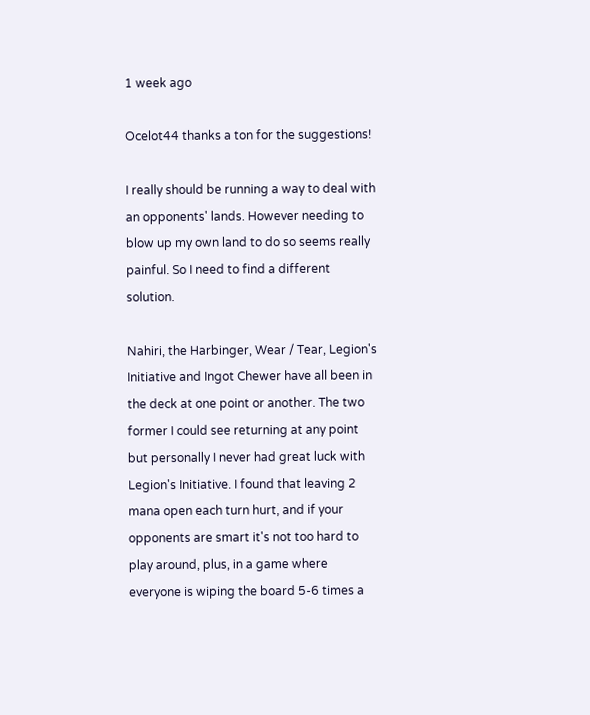1 week ago

Ocelot44 thanks a ton for the suggestions!

I really should be running a way to deal with an opponents' lands. However needing to blow up my own land to do so seems really painful. So I need to find a different solution.

Nahiri, the Harbinger, Wear / Tear, Legion's Initiative and Ingot Chewer have all been in the deck at one point or another. The two former I could see returning at any point but personally I never had great luck with Legion's Initiative. I found that leaving 2 mana open each turn hurt, and if your opponents are smart it's not too hard to play around, plus, in a game where everyone is wiping the board 5-6 times a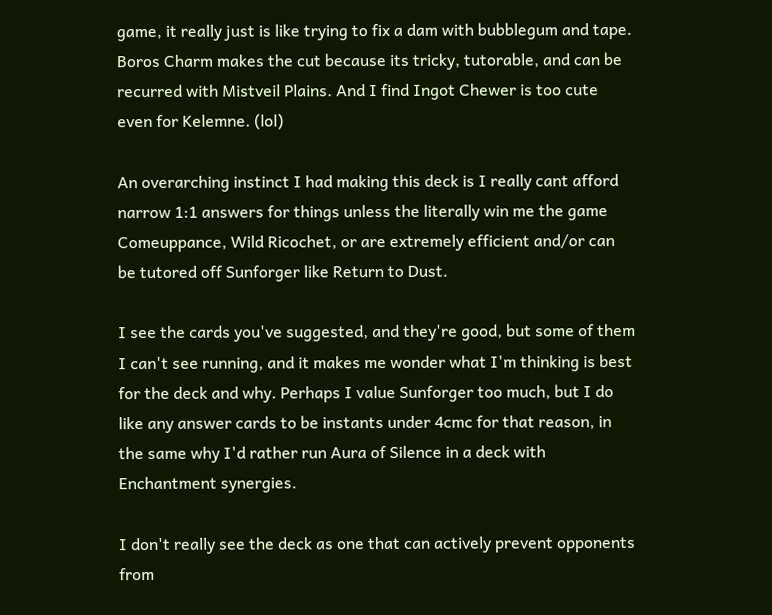game, it really just is like trying to fix a dam with bubblegum and tape. Boros Charm makes the cut because its tricky, tutorable, and can be recurred with Mistveil Plains. And I find Ingot Chewer is too cute even for Kelemne. (lol)

An overarching instinct I had making this deck is I really cant afford narrow 1:1 answers for things unless the literally win me the game Comeuppance, Wild Ricochet, or are extremely efficient and/or can be tutored off Sunforger like Return to Dust.

I see the cards you've suggested, and they're good, but some of them I can't see running, and it makes me wonder what I'm thinking is best for the deck and why. Perhaps I value Sunforger too much, but I do like any answer cards to be instants under 4cmc for that reason, in the same why I'd rather run Aura of Silence in a deck with Enchantment synergies.

I don't really see the deck as one that can actively prevent opponents from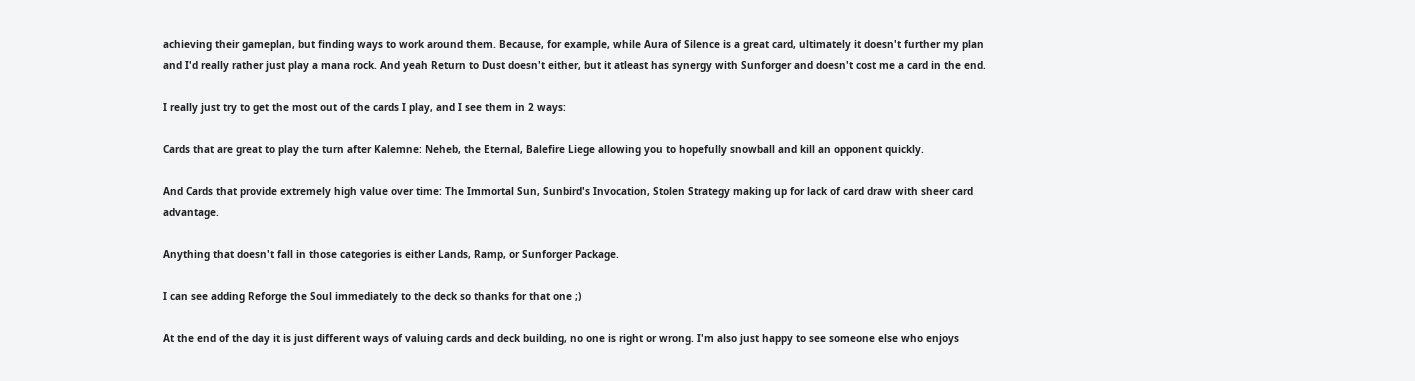achieving their gameplan, but finding ways to work around them. Because, for example, while Aura of Silence is a great card, ultimately it doesn't further my plan and I'd really rather just play a mana rock. And yeah Return to Dust doesn't either, but it atleast has synergy with Sunforger and doesn't cost me a card in the end.

I really just try to get the most out of the cards I play, and I see them in 2 ways:

Cards that are great to play the turn after Kalemne: Neheb, the Eternal, Balefire Liege allowing you to hopefully snowball and kill an opponent quickly.

And Cards that provide extremely high value over time: The Immortal Sun, Sunbird's Invocation, Stolen Strategy making up for lack of card draw with sheer card advantage.

Anything that doesn't fall in those categories is either Lands, Ramp, or Sunforger Package.

I can see adding Reforge the Soul immediately to the deck so thanks for that one ;)

At the end of the day it is just different ways of valuing cards and deck building, no one is right or wrong. I'm also just happy to see someone else who enjoys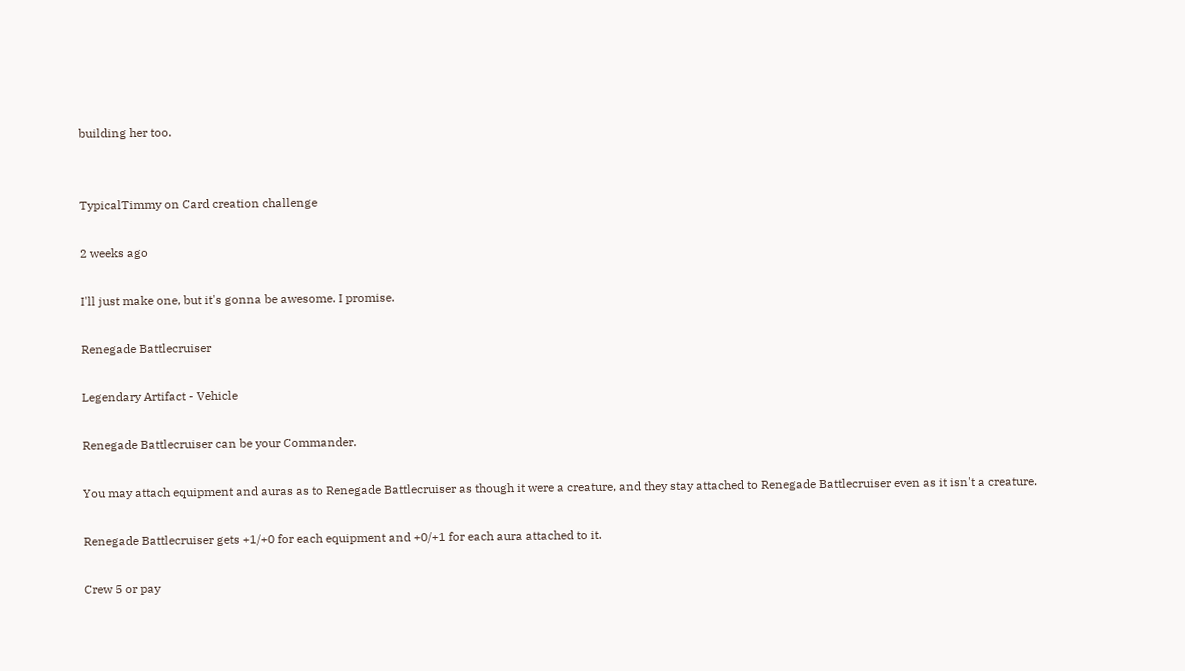building her too.


TypicalTimmy on Card creation challenge

2 weeks ago

I'll just make one, but it's gonna be awesome. I promise.

Renegade Battlecruiser

Legendary Artifact - Vehicle

Renegade Battlecruiser can be your Commander.

You may attach equipment and auras as to Renegade Battlecruiser as though it were a creature, and they stay attached to Renegade Battlecruiser even as it isn't a creature.

Renegade Battlecruiser gets +1/+0 for each equipment and +0/+1 for each aura attached to it.

Crew 5 or pay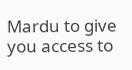Mardu to give you access to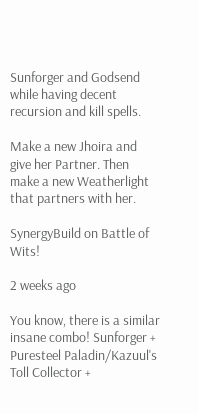Sunforger and Godsend while having decent recursion and kill spells.

Make a new Jhoira and give her Partner. Then make a new Weatherlight that partners with her.

SynergyBuild on Battle of Wits!

2 weeks ago

You know, there is a similar insane combo! Sunforger + Puresteel Paladin/Kazuul's Toll Collector +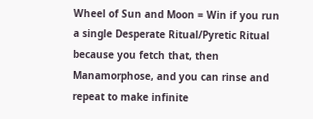Wheel of Sun and Moon = Win if you run a single Desperate Ritual/Pyretic Ritual because you fetch that, then Manamorphose, and you can rinse and repeat to make infinite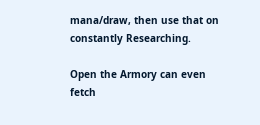mana/draw, then use that on constantly Researching.

Open the Armory can even fetch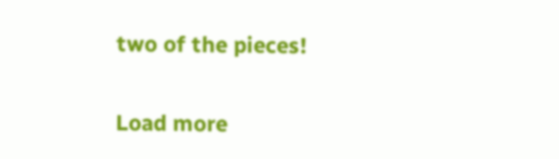two of the pieces!

Load more